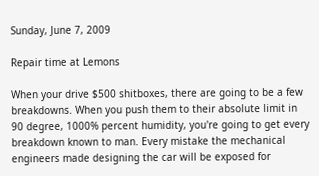Sunday, June 7, 2009

Repair time at Lemons

When your drive $500 shitboxes, there are going to be a few breakdowns. When you push them to their absolute limit in 90 degree, 1000% percent humidity, you're going to get every breakdown known to man. Every mistake the mechanical engineers made designing the car will be exposed for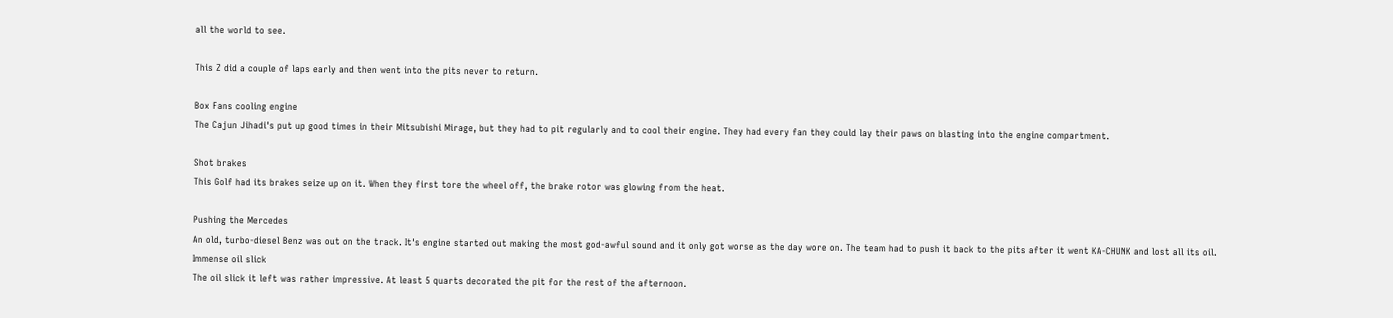all the world to see.

This Z did a couple of laps early and then went into the pits never to return.

Box Fans cooling engine
The Cajun Jihadi's put up good times in their Mitsubishi Mirage, but they had to pit regularly and to cool their engine. They had every fan they could lay their paws on blasting into the engine compartment.

Shot brakes
This Golf had its brakes seize up on it. When they first tore the wheel off, the brake rotor was glowing from the heat.

Pushing the Mercedes
An old, turbo-diesel Benz was out on the track. It's engine started out making the most god-awful sound and it only got worse as the day wore on. The team had to push it back to the pits after it went KA-CHUNK and lost all its oil.
Immense oil slick
The oil slick it left was rather impressive. At least 5 quarts decorated the pit for the rest of the afternoon.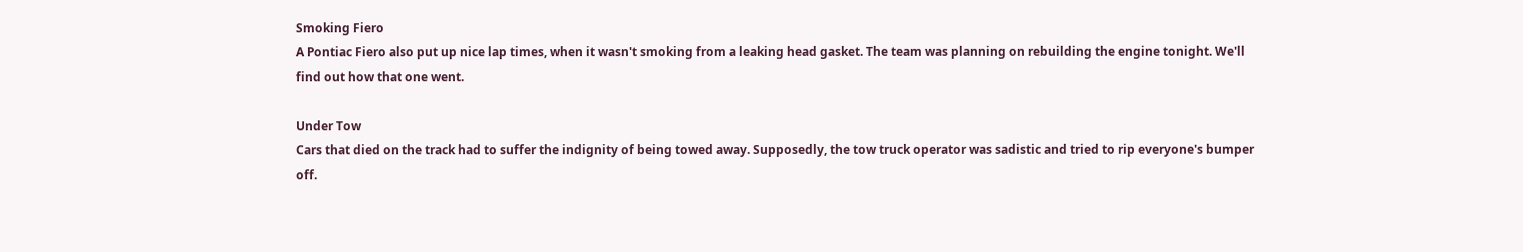Smoking Fiero
A Pontiac Fiero also put up nice lap times, when it wasn't smoking from a leaking head gasket. The team was planning on rebuilding the engine tonight. We'll find out how that one went.

Under Tow
Cars that died on the track had to suffer the indignity of being towed away. Supposedly, the tow truck operator was sadistic and tried to rip everyone's bumper off.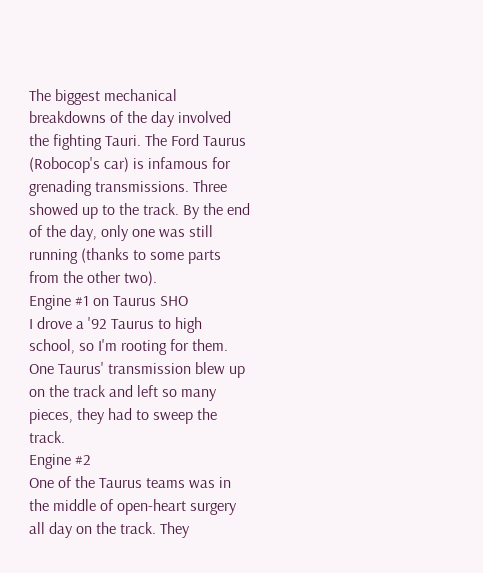The biggest mechanical breakdowns of the day involved the fighting Tauri. The Ford Taurus (Robocop's car) is infamous for grenading transmissions. Three showed up to the track. By the end of the day, only one was still running (thanks to some parts from the other two).
Engine #1 on Taurus SHO
I drove a '92 Taurus to high school, so I'm rooting for them. One Taurus' transmission blew up on the track and left so many pieces, they had to sweep the track.
Engine #2
One of the Taurus teams was in the middle of open-heart surgery all day on the track. They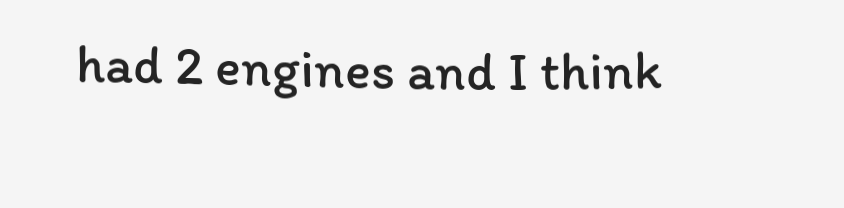had 2 engines and I think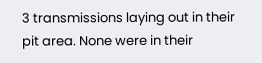3 transmissions laying out in their pit area. None were in their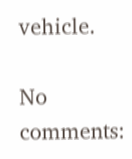vehicle.

No comments: